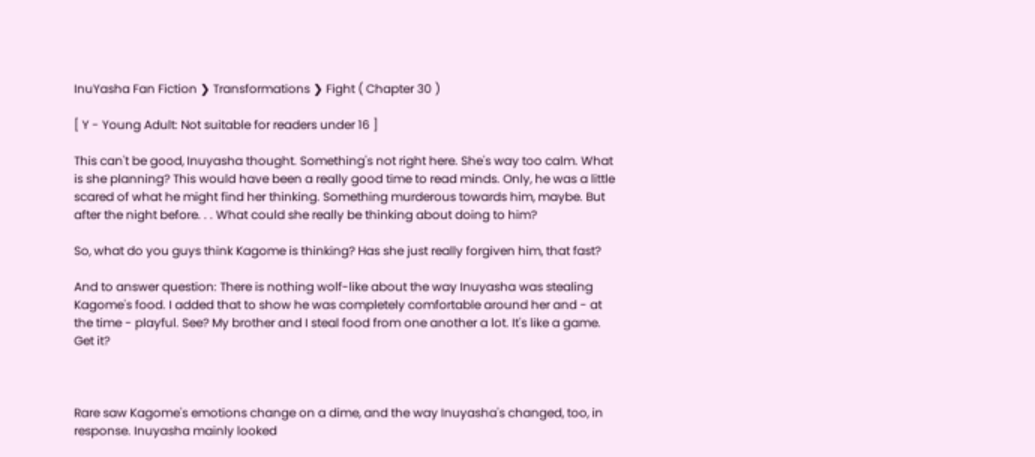InuYasha Fan Fiction ❯ Transformations ❯ Fight ( Chapter 30 )

[ Y - Young Adult: Not suitable for readers under 16 ]

This can't be good, Inuyasha thought. Something's not right here. She's way too calm. What is she planning? This would have been a really good time to read minds. Only, he was a little scared of what he might find her thinking. Something murderous towards him, maybe. But after the night before. . . What could she really be thinking about doing to him?

So, what do you guys think Kagome is thinking? Has she just really forgiven him, that fast?

And to answer question: There is nothing wolf-like about the way Inuyasha was stealing Kagome's food. I added that to show he was completely comfortable around her and - at the time - playful. See? My brother and I steal food from one another a lot. It's like a game. Get it?



Rare saw Kagome's emotions change on a dime, and the way Inuyasha's changed, too, in response. Inuyasha mainly looked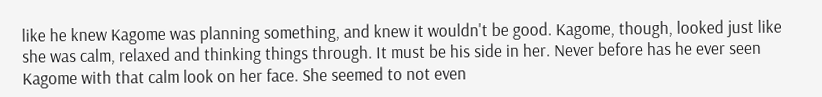like he knew Kagome was planning something, and knew it wouldn't be good. Kagome, though, looked just like she was calm, relaxed and thinking things through. It must be his side in her. Never before has he ever seen Kagome with that calm look on her face. She seemed to not even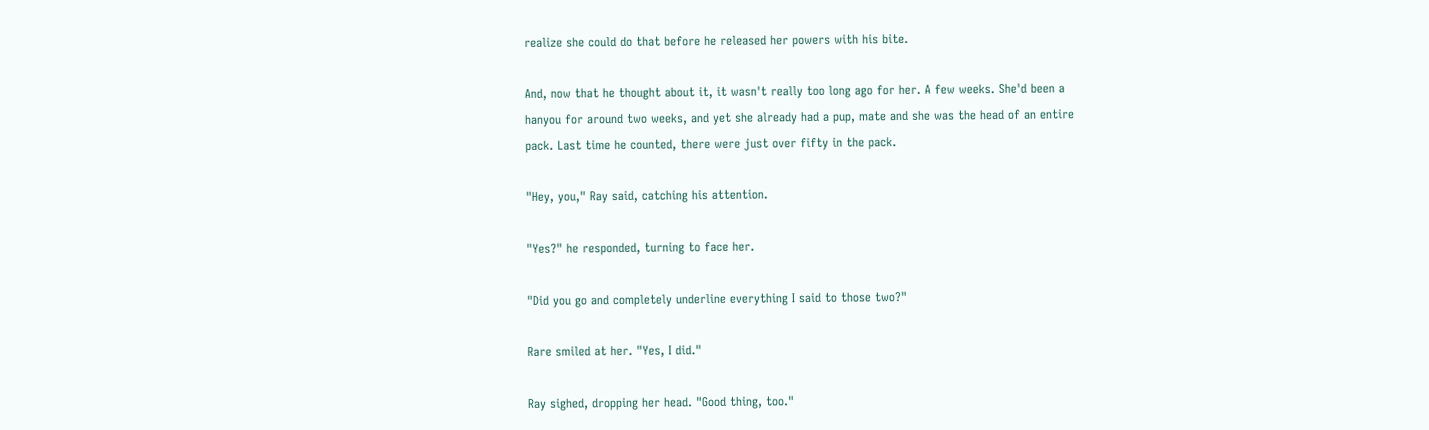realize she could do that before he released her powers with his bite.

And, now that he thought about it, it wasn't really too long ago for her. A few weeks. She'd been a hanyou for around two weeks, and yet she already had a pup, mate and she was the head of an entire pack. Last time he counted, there were just over fifty in the pack.

"Hey, you," Ray said, catching his attention.

"Yes?" he responded, turning to face her.

"Did you go and completely underline everything I said to those two?"

Rare smiled at her. "Yes, I did."

Ray sighed, dropping her head. "Good thing, too."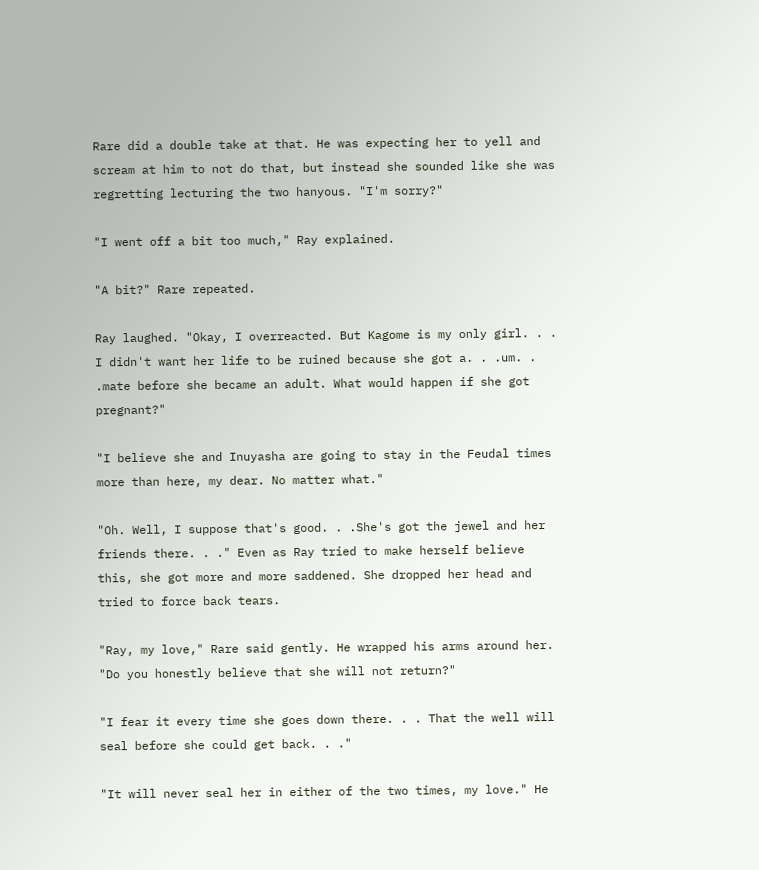Rare did a double take at that. He was expecting her to yell and scream at him to not do that, but instead she sounded like she was regretting lecturing the two hanyous. "I'm sorry?"

"I went off a bit too much," Ray explained.

"A bit?" Rare repeated.

Ray laughed. "Okay, I overreacted. But Kagome is my only girl. . . I didn't want her life to be ruined because she got a. . .um. . .mate before she became an adult. What would happen if she got pregnant?"

"I believe she and Inuyasha are going to stay in the Feudal times more than here, my dear. No matter what."

"Oh. Well, I suppose that's good. . .She's got the jewel and her friends there. . ." Even as Ray tried to make herself believe this, she got more and more saddened. She dropped her head and tried to force back tears.

"Ray, my love," Rare said gently. He wrapped his arms around her. "Do you honestly believe that she will not return?"

"I fear it every time she goes down there. . . That the well will seal before she could get back. . ."

"It will never seal her in either of the two times, my love." He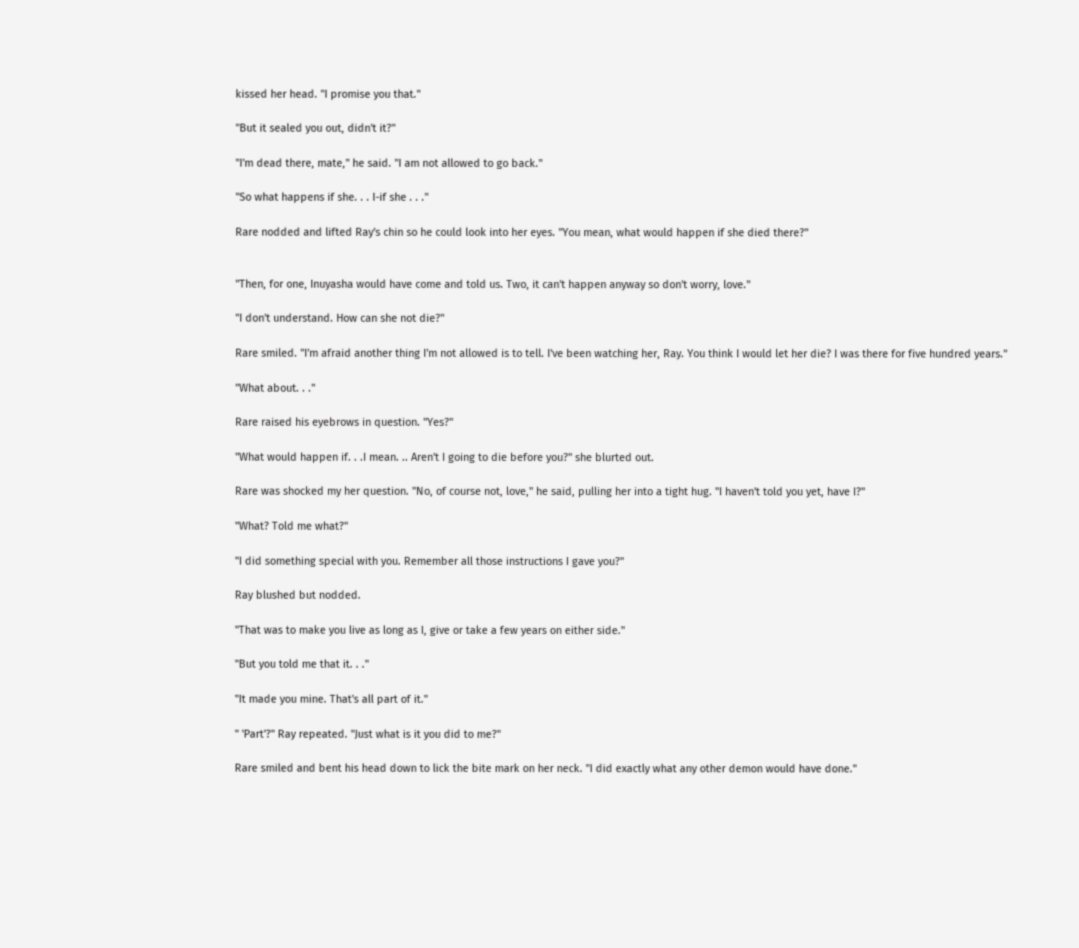kissed her head. "I promise you that."

"But it sealed you out, didn't it?"

"I'm dead there, mate," he said. "I am not allowed to go back."

"So what happens if she. . . I-if she . . ."

Rare nodded and lifted Ray's chin so he could look into her eyes. "You mean, what would happen if she died there?"


"Then, for one, Inuyasha would have come and told us. Two, it can't happen anyway so don't worry, love."

"I don't understand. How can she not die?"

Rare smiled. "I'm afraid another thing I'm not allowed is to tell. I've been watching her, Ray. You think I would let her die? I was there for five hundred years."

"What about. . ."

Rare raised his eyebrows in question. "Yes?"

"What would happen if. . .I mean. .. Aren't I going to die before you?" she blurted out.

Rare was shocked my her question. "No, of course not, love," he said, pulling her into a tight hug. "I haven't told you yet, have I?"

"What? Told me what?"

"I did something special with you. Remember all those instructions I gave you?"

Ray blushed but nodded.

"That was to make you live as long as I, give or take a few years on either side."

"But you told me that it. . ."

"It made you mine. That's all part of it."

" 'Part'?" Ray repeated. "Just what is it you did to me?"

Rare smiled and bent his head down to lick the bite mark on her neck. "I did exactly what any other demon would have done."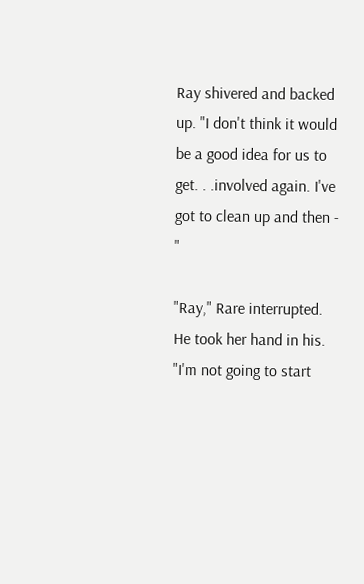Ray shivered and backed up. "I don't think it would be a good idea for us to get. . .involved again. I've got to clean up and then - "

"Ray," Rare interrupted. He took her hand in his. "I'm not going to start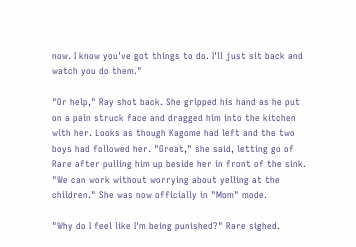now. I know you've got things to do. I'll just sit back and watch you do them."

"Or help," Ray shot back. She gripped his hand as he put on a pain struck face and dragged him into the kitchen with her. Looks as though Kagome had left and the two boys had followed her. "Great," she said, letting go of Rare after pulling him up beside her in front of the sink. "We can work without worrying about yelling at the children." She was now officially in "Mom" mode.

"Why do I feel like I'm being punished?" Rare sighed.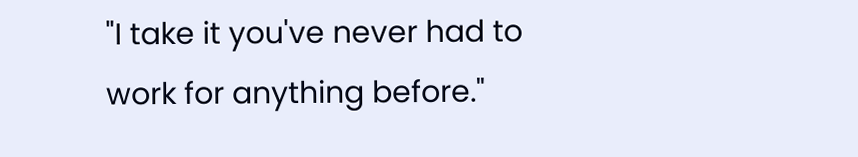"I take it you've never had to work for anything before."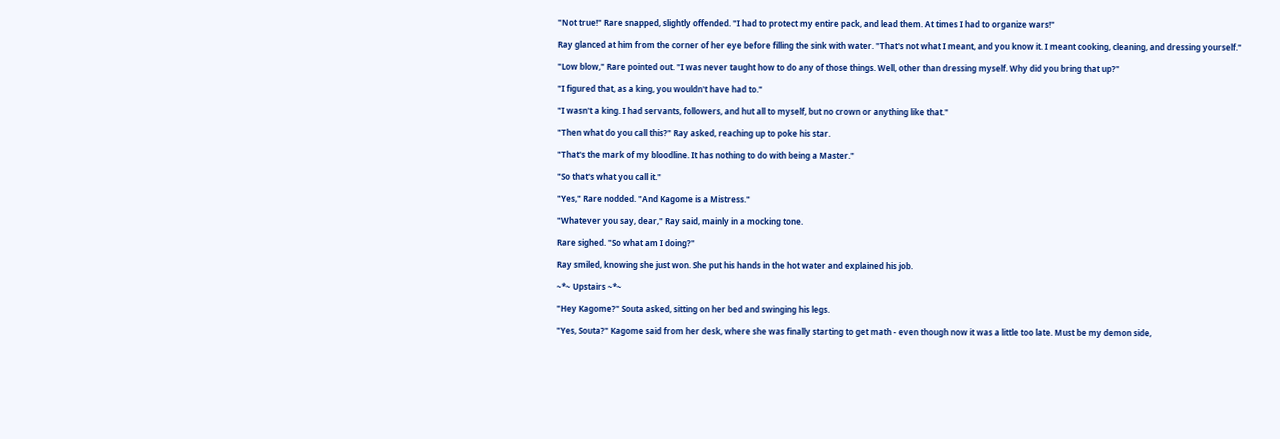"Not true!" Rare snapped, slightly offended. "I had to protect my entire pack, and lead them. At times I had to organize wars!"

Ray glanced at him from the corner of her eye before filling the sink with water. "That's not what I meant, and you know it. I meant cooking, cleaning, and dressing yourself."

"Low blow," Rare pointed out. "I was never taught how to do any of those things. Well, other than dressing myself. Why did you bring that up?"

"I figured that, as a king, you wouldn't have had to."

"I wasn't a king. I had servants, followers, and hut all to myself, but no crown or anything like that."

"Then what do you call this?" Ray asked, reaching up to poke his star.

"That's the mark of my bloodline. It has nothing to do with being a Master."

"So that's what you call it."

"Yes," Rare nodded. "And Kagome is a Mistress."

"Whatever you say, dear," Ray said, mainly in a mocking tone.

Rare sighed. "So what am I doing?"

Ray smiled, knowing she just won. She put his hands in the hot water and explained his job.

~*~ Upstairs ~*~

"Hey Kagome?" Souta asked, sitting on her bed and swinging his legs.

"Yes, Souta?" Kagome said from her desk, where she was finally starting to get math - even though now it was a little too late. Must be my demon side,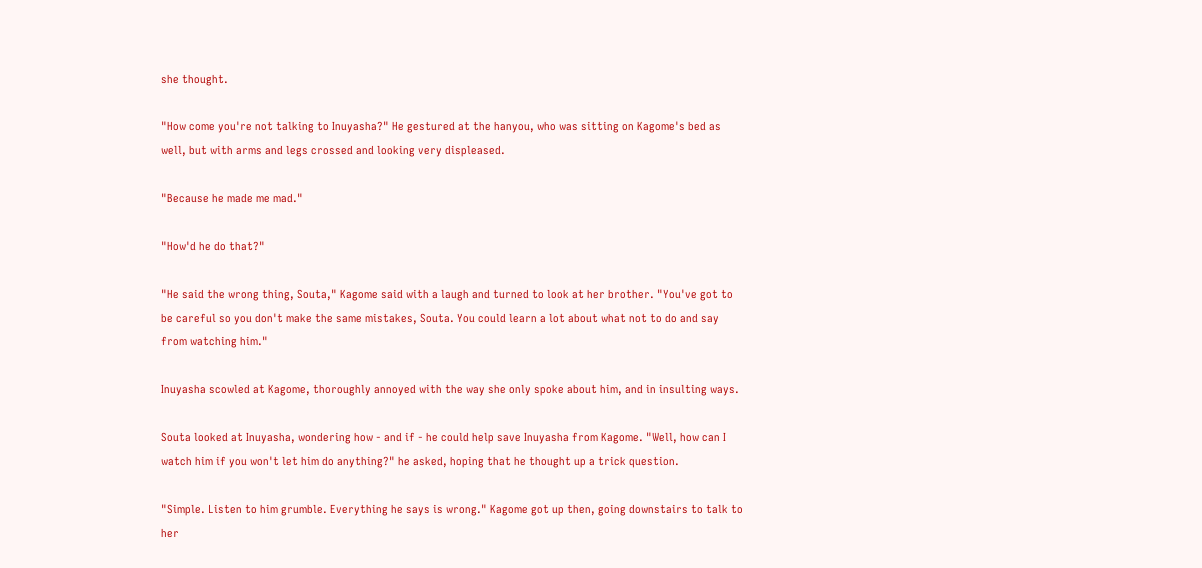she thought.

"How come you're not talking to Inuyasha?" He gestured at the hanyou, who was sitting on Kagome's bed as well, but with arms and legs crossed and looking very displeased.

"Because he made me mad."

"How'd he do that?"

"He said the wrong thing, Souta," Kagome said with a laugh and turned to look at her brother. "You've got to be careful so you don't make the same mistakes, Souta. You could learn a lot about what not to do and say from watching him."

Inuyasha scowled at Kagome, thoroughly annoyed with the way she only spoke about him, and in insulting ways.

Souta looked at Inuyasha, wondering how - and if - he could help save Inuyasha from Kagome. "Well, how can I watch him if you won't let him do anything?" he asked, hoping that he thought up a trick question.

"Simple. Listen to him grumble. Everything he says is wrong." Kagome got up then, going downstairs to talk to her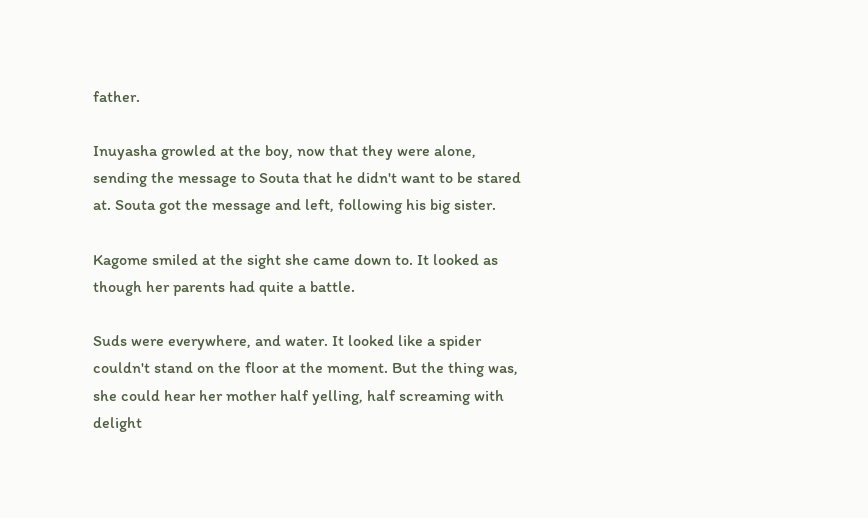father.

Inuyasha growled at the boy, now that they were alone, sending the message to Souta that he didn't want to be stared at. Souta got the message and left, following his big sister.

Kagome smiled at the sight she came down to. It looked as though her parents had quite a battle.

Suds were everywhere, and water. It looked like a spider couldn't stand on the floor at the moment. But the thing was, she could hear her mother half yelling, half screaming with delight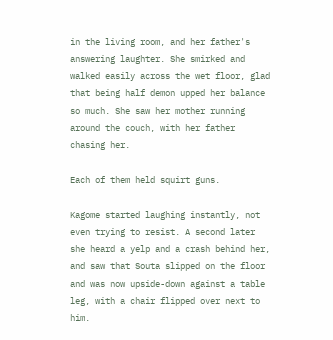in the living room, and her father's answering laughter. She smirked and walked easily across the wet floor, glad that being half demon upped her balance so much. She saw her mother running around the couch, with her father chasing her.

Each of them held squirt guns.

Kagome started laughing instantly, not even trying to resist. A second later she heard a yelp and a crash behind her, and saw that Souta slipped on the floor and was now upside-down against a table leg, with a chair flipped over next to him.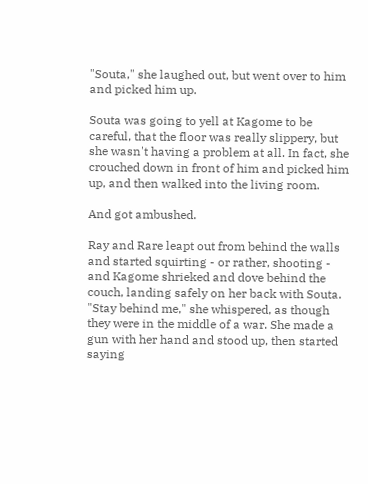"Souta," she laughed out, but went over to him and picked him up.

Souta was going to yell at Kagome to be careful, that the floor was really slippery, but she wasn't having a problem at all. In fact, she crouched down in front of him and picked him up, and then walked into the living room.

And got ambushed.

Ray and Rare leapt out from behind the walls and started squirting - or rather, shooting - and Kagome shrieked and dove behind the couch, landing safely on her back with Souta. "Stay behind me," she whispered, as though they were in the middle of a war. She made a gun with her hand and stood up, then started saying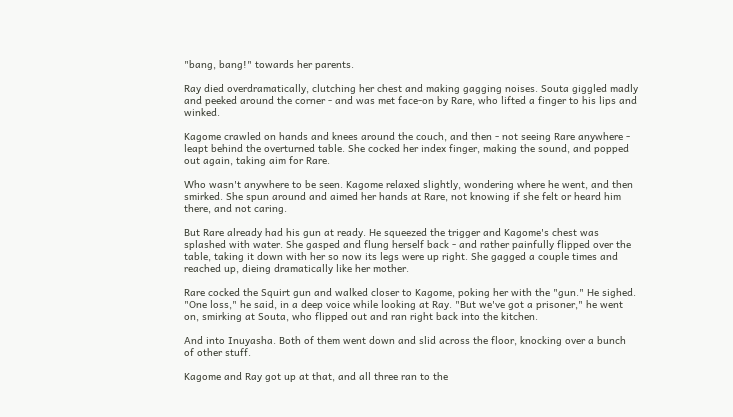"bang, bang!" towards her parents.

Ray died overdramatically, clutching her chest and making gagging noises. Souta giggled madly and peeked around the corner - and was met face-on by Rare, who lifted a finger to his lips and winked.

Kagome crawled on hands and knees around the couch, and then - not seeing Rare anywhere - leapt behind the overturned table. She cocked her index finger, making the sound, and popped out again, taking aim for Rare.

Who wasn't anywhere to be seen. Kagome relaxed slightly, wondering where he went, and then smirked. She spun around and aimed her hands at Rare, not knowing if she felt or heard him there, and not caring.

But Rare already had his gun at ready. He squeezed the trigger and Kagome's chest was splashed with water. She gasped and flung herself back - and rather painfully flipped over the table, taking it down with her so now its legs were up right. She gagged a couple times and reached up, dieing dramatically like her mother.

Rare cocked the Squirt gun and walked closer to Kagome, poking her with the "gun." He sighed. "One loss," he said, in a deep voice while looking at Ray. "But we've got a prisoner," he went on, smirking at Souta, who flipped out and ran right back into the kitchen.

And into Inuyasha. Both of them went down and slid across the floor, knocking over a bunch of other stuff.

Kagome and Ray got up at that, and all three ran to the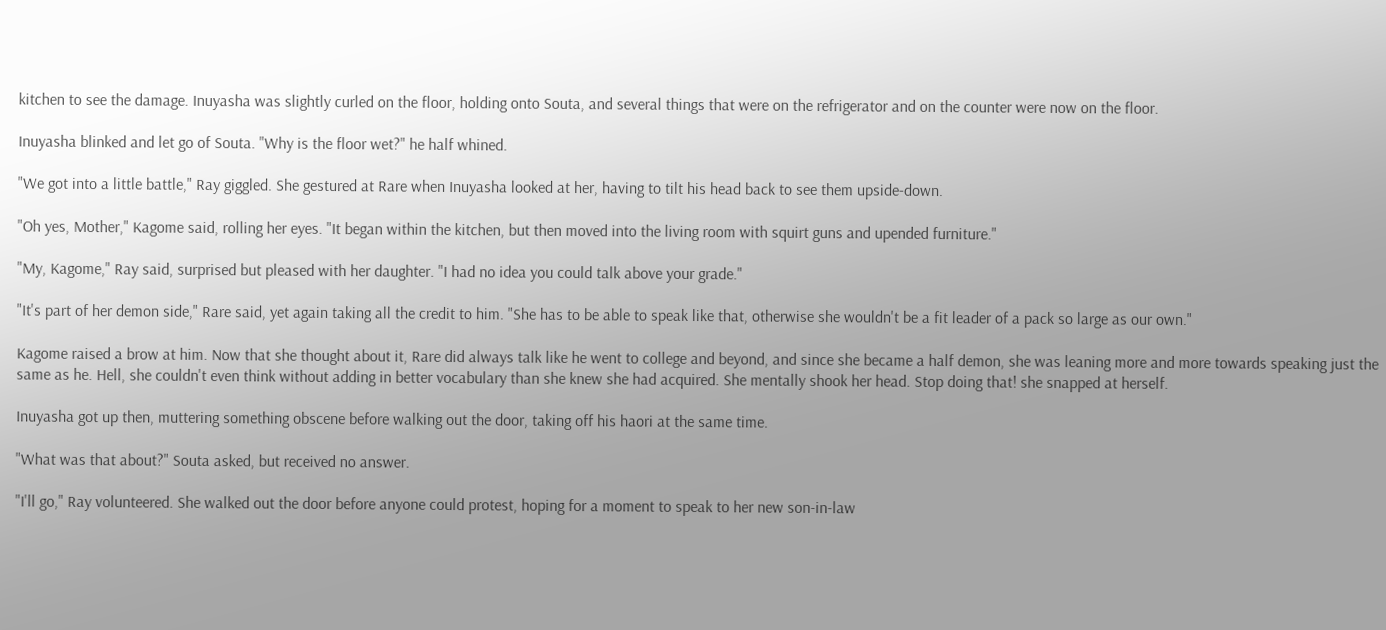kitchen to see the damage. Inuyasha was slightly curled on the floor, holding onto Souta, and several things that were on the refrigerator and on the counter were now on the floor.

Inuyasha blinked and let go of Souta. "Why is the floor wet?" he half whined.

"We got into a little battle," Ray giggled. She gestured at Rare when Inuyasha looked at her, having to tilt his head back to see them upside-down.

"Oh yes, Mother," Kagome said, rolling her eyes. "It began within the kitchen, but then moved into the living room with squirt guns and upended furniture."

"My, Kagome," Ray said, surprised but pleased with her daughter. "I had no idea you could talk above your grade."

"It's part of her demon side," Rare said, yet again taking all the credit to him. "She has to be able to speak like that, otherwise she wouldn't be a fit leader of a pack so large as our own."

Kagome raised a brow at him. Now that she thought about it, Rare did always talk like he went to college and beyond, and since she became a half demon, she was leaning more and more towards speaking just the same as he. Hell, she couldn't even think without adding in better vocabulary than she knew she had acquired. She mentally shook her head. Stop doing that! she snapped at herself.

Inuyasha got up then, muttering something obscene before walking out the door, taking off his haori at the same time.

"What was that about?" Souta asked, but received no answer.

"I'll go," Ray volunteered. She walked out the door before anyone could protest, hoping for a moment to speak to her new son-in-law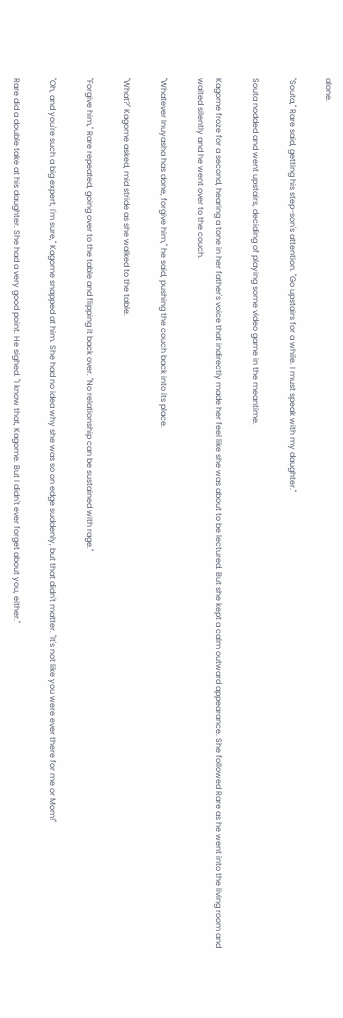alone.

"Souta," Rare said, getting his step-son's attention. "Go upstairs for a while. I must speak with my daughter."

Souta nodded and went upstairs, deciding of playing some video game in the meantime.

Kagome froze for a second, hearing a tone in her father's voice that indirectly made her feel like she was about to be lectured. But she kept a calm outward appearance. She followed Rare as he went into the living room and waited silently and he went over to the couch.

"Whatever Inuyasha has done, forgive him," he said, pushing the couch back into its place.

"What?" Kagome asked, mid stride as she walked to the table.

"Forgive him," Rare repeated, going over to the table and flipping it back over. "No relationship can be sustained with rage."

"Oh, and you're such a big expert, I'm sure," Kagome snapped at him. She had no idea why she was so on edge suddenly, but that didn't matter. "It's not like you were ever there for me or Mom!"

Rare did a double take at his daughter. She had a very good point. He sighed. "I know that, Kagome. But I didn't ever forget about you, either."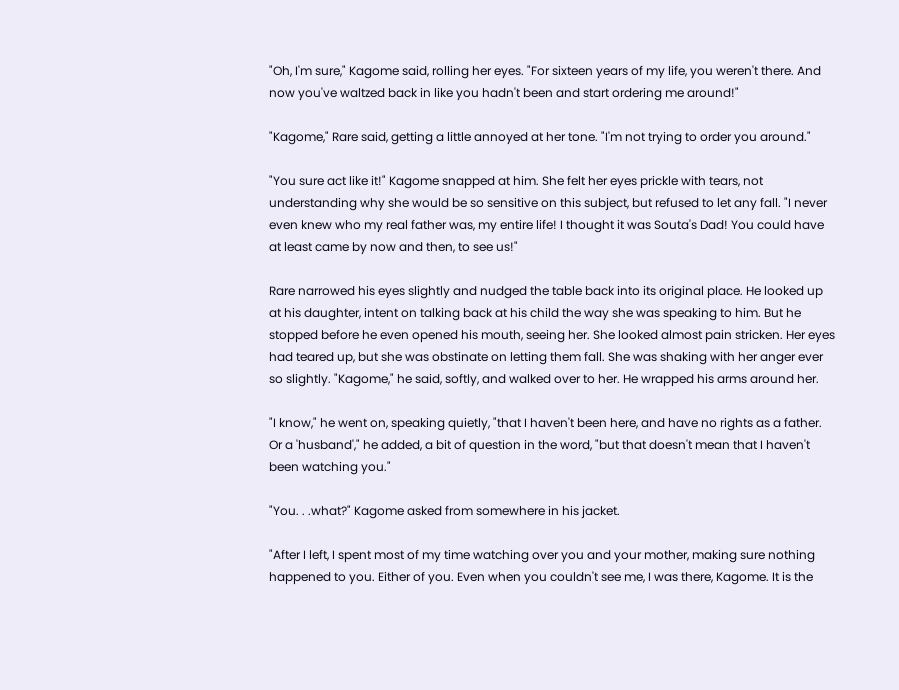"Oh, I'm sure," Kagome said, rolling her eyes. "For sixteen years of my life, you weren't there. And now you've waltzed back in like you hadn't been and start ordering me around!"

"Kagome," Rare said, getting a little annoyed at her tone. "I'm not trying to order you around."

"You sure act like it!" Kagome snapped at him. She felt her eyes prickle with tears, not understanding why she would be so sensitive on this subject, but refused to let any fall. "I never even knew who my real father was, my entire life! I thought it was Souta's Dad! You could have at least came by now and then, to see us!"

Rare narrowed his eyes slightly and nudged the table back into its original place. He looked up at his daughter, intent on talking back at his child the way she was speaking to him. But he stopped before he even opened his mouth, seeing her. She looked almost pain stricken. Her eyes had teared up, but she was obstinate on letting them fall. She was shaking with her anger ever so slightly. "Kagome," he said, softly, and walked over to her. He wrapped his arms around her.

"I know," he went on, speaking quietly, "that I haven't been here, and have no rights as a father. Or a 'husband'," he added, a bit of question in the word, "but that doesn't mean that I haven't been watching you."

"You. . .what?" Kagome asked from somewhere in his jacket.

"After I left, I spent most of my time watching over you and your mother, making sure nothing happened to you. Either of you. Even when you couldn't see me, I was there, Kagome. It is the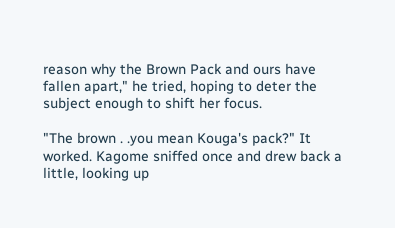reason why the Brown Pack and ours have fallen apart," he tried, hoping to deter the subject enough to shift her focus.

"The brown . .you mean Kouga's pack?" It worked. Kagome sniffed once and drew back a little, looking up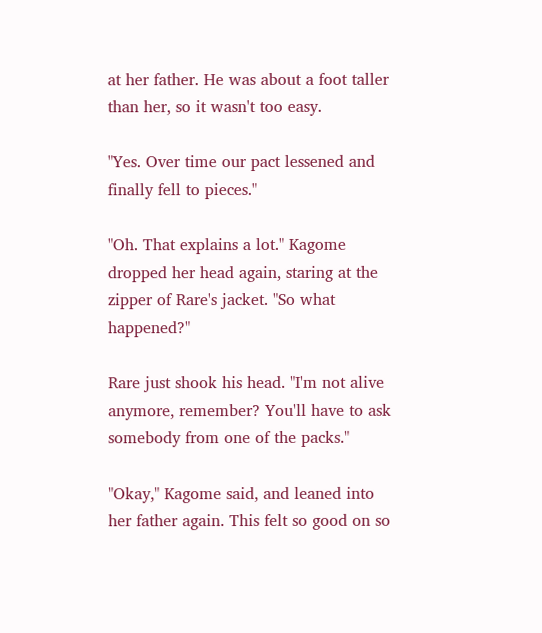at her father. He was about a foot taller than her, so it wasn't too easy.

"Yes. Over time our pact lessened and finally fell to pieces."

"Oh. That explains a lot." Kagome dropped her head again, staring at the zipper of Rare's jacket. "So what happened?"

Rare just shook his head. "I'm not alive anymore, remember? You'll have to ask somebody from one of the packs."

"Okay," Kagome said, and leaned into her father again. This felt so good on so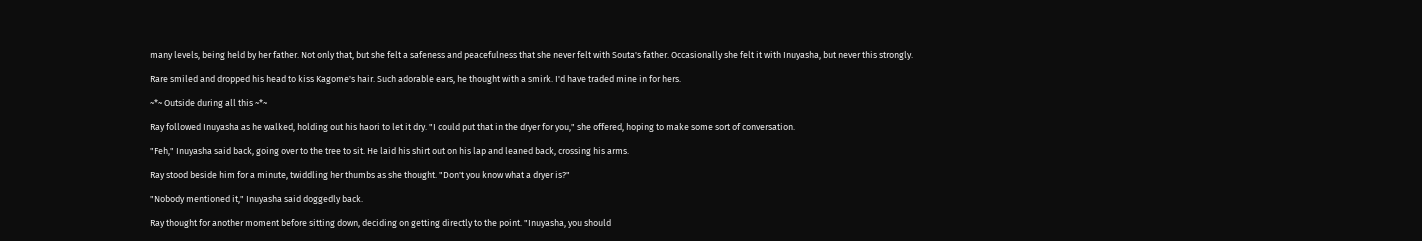many levels, being held by her father. Not only that, but she felt a safeness and peacefulness that she never felt with Souta's father. Occasionally she felt it with Inuyasha, but never this strongly.

Rare smiled and dropped his head to kiss Kagome's hair. Such adorable ears, he thought with a smirk. I'd have traded mine in for hers.

~*~ Outside during all this ~*~

Ray followed Inuyasha as he walked, holding out his haori to let it dry. "I could put that in the dryer for you," she offered, hoping to make some sort of conversation.

"Feh," Inuyasha said back, going over to the tree to sit. He laid his shirt out on his lap and leaned back, crossing his arms.

Ray stood beside him for a minute, twiddling her thumbs as she thought. "Don't you know what a dryer is?"

"Nobody mentioned it," Inuyasha said doggedly back.

Ray thought for another moment before sitting down, deciding on getting directly to the point. "Inuyasha, you should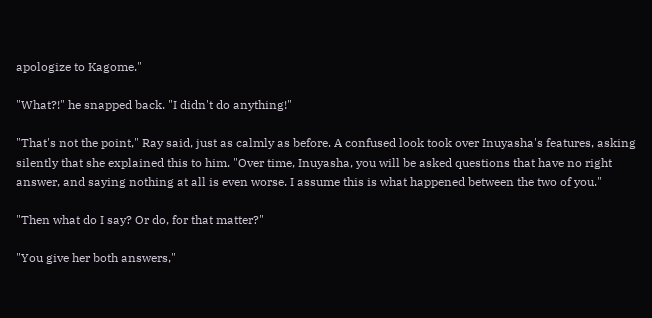apologize to Kagome."

"What?!" he snapped back. "I didn't do anything!"

"That's not the point," Ray said, just as calmly as before. A confused look took over Inuyasha's features, asking silently that she explained this to him. "Over time, Inuyasha, you will be asked questions that have no right answer, and saying nothing at all is even worse. I assume this is what happened between the two of you."

"Then what do I say? Or do, for that matter?"

"You give her both answers,"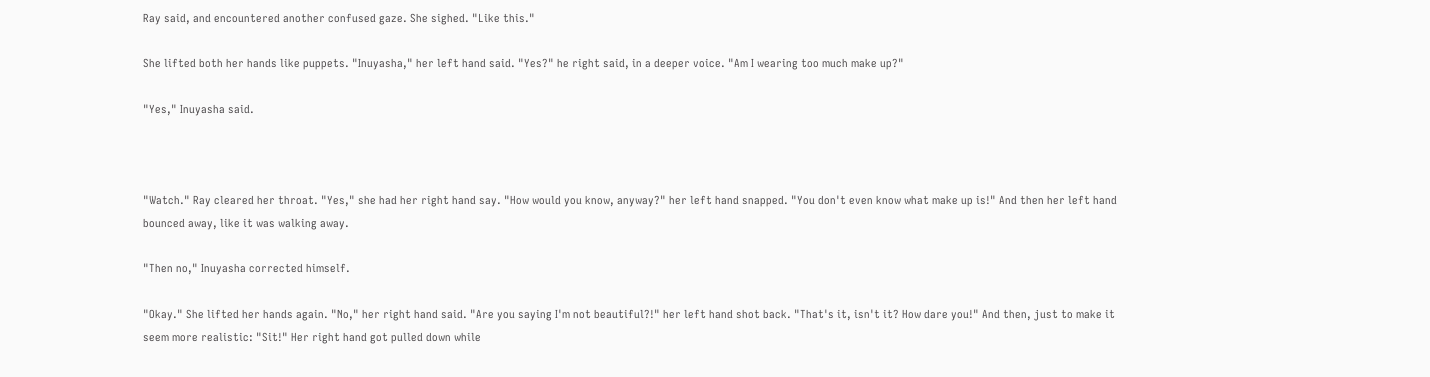Ray said, and encountered another confused gaze. She sighed. "Like this."

She lifted both her hands like puppets. "Inuyasha," her left hand said. "Yes?" he right said, in a deeper voice. "Am I wearing too much make up?"

"Yes," Inuyasha said.



"Watch." Ray cleared her throat. "Yes," she had her right hand say. "How would you know, anyway?" her left hand snapped. "You don't even know what make up is!" And then her left hand bounced away, like it was walking away.

"Then no," Inuyasha corrected himself.

"Okay." She lifted her hands again. "No," her right hand said. "Are you saying I'm not beautiful?!" her left hand shot back. "That's it, isn't it? How dare you!" And then, just to make it seem more realistic: "Sit!" Her right hand got pulled down while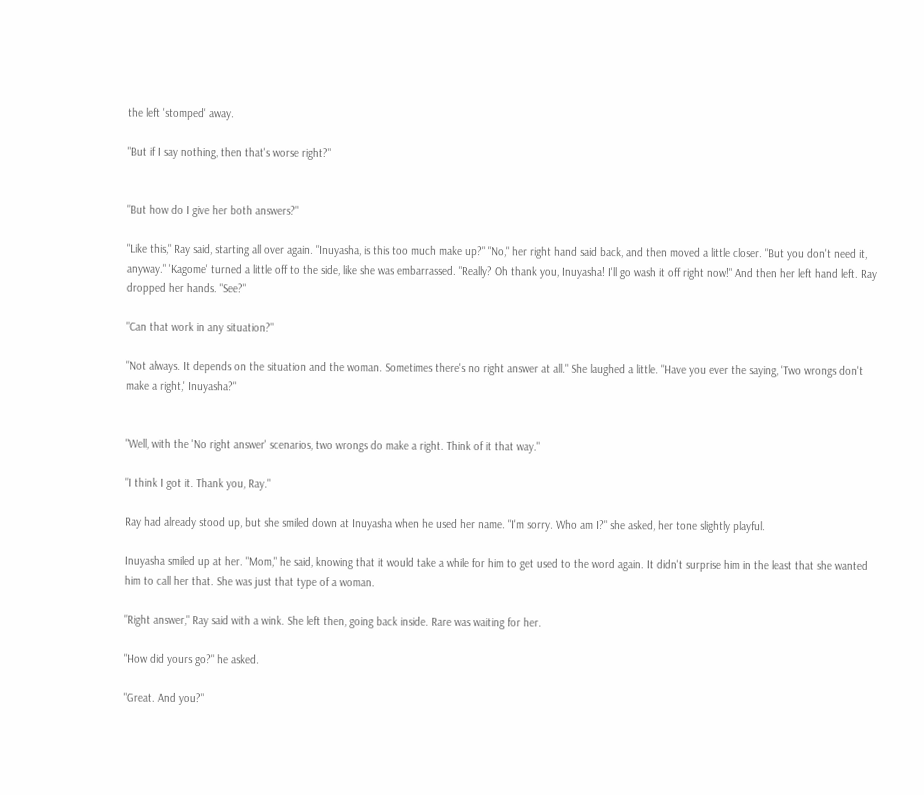the left 'stomped' away.

"But if I say nothing, then that's worse right?"


"But how do I give her both answers?"

"Like this," Ray said, starting all over again. "Inuyasha, is this too much make up?" "No," her right hand said back, and then moved a little closer. "But you don't need it, anyway." 'Kagome' turned a little off to the side, like she was embarrassed. "Really? Oh thank you, Inuyasha! I'll go wash it off right now!" And then her left hand left. Ray dropped her hands. "See?"

"Can that work in any situation?"

"Not always. It depends on the situation and the woman. Sometimes there's no right answer at all." She laughed a little. "Have you ever the saying, 'Two wrongs don't make a right,' Inuyasha?"


"Well, with the 'No right answer' scenarios, two wrongs do make a right. Think of it that way."

"I think I got it. Thank you, Ray."

Ray had already stood up, but she smiled down at Inuyasha when he used her name. "I'm sorry. Who am I?" she asked, her tone slightly playful.

Inuyasha smiled up at her. "Mom," he said, knowing that it would take a while for him to get used to the word again. It didn't surprise him in the least that she wanted him to call her that. She was just that type of a woman.

"Right answer," Ray said with a wink. She left then, going back inside. Rare was waiting for her.

"How did yours go?" he asked.

"Great. And you?"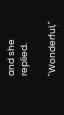and she replied.

"Wonderful,"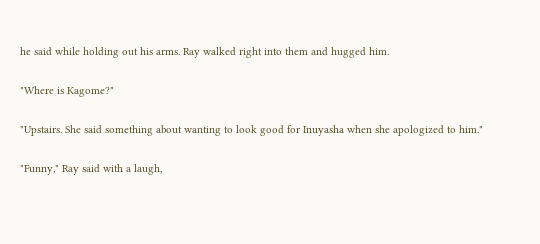he said while holding out his arms. Ray walked right into them and hugged him.

"Where is Kagome?"

"Upstairs. She said something about wanting to look good for Inuyasha when she apologized to him."

"Funny," Ray said with a laugh,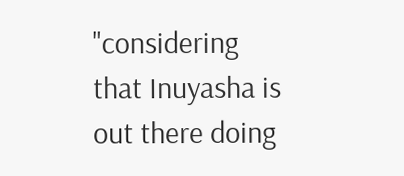"considering that Inuyasha is out there doing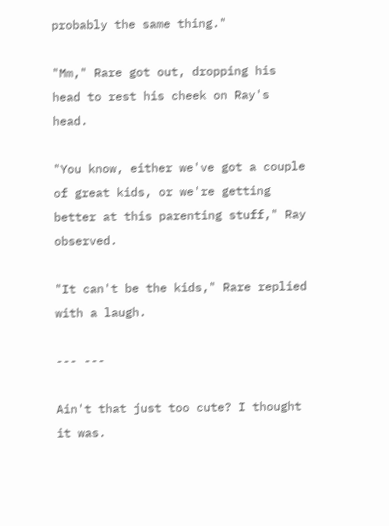probably the same thing."

"Mm," Rare got out, dropping his head to rest his cheek on Ray's head.

"You know, either we've got a couple of great kids, or we're getting better at this parenting stuff," Ray observed.

"It can't be the kids," Rare replied with a laugh.

--- ---

Ain't that just too cute? I thought it was.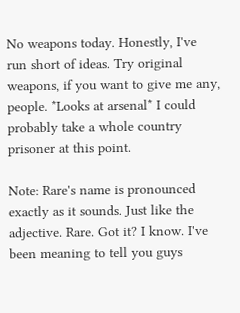No weapons today. Honestly, I've run short of ideas. Try original weapons, if you want to give me any, people. *Looks at arsenal* I could probably take a whole country prisoner at this point.

Note: Rare's name is pronounced exactly as it sounds. Just like the adjective. Rare. Got it? I know. I've been meaning to tell you guys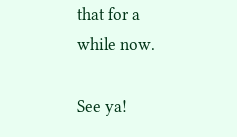that for a while now.

See ya!